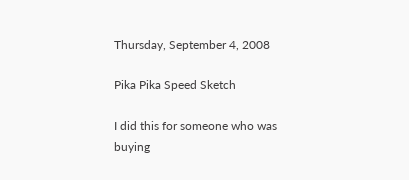Thursday, September 4, 2008

Pika Pika Speed Sketch

I did this for someone who was buying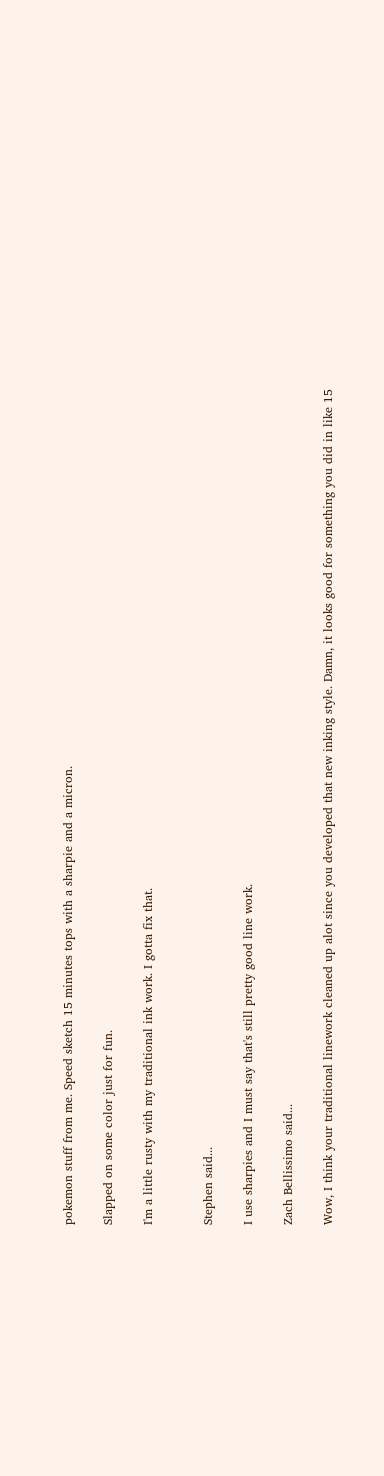pokemon stuff from me. Speed sketch 15 minutes tops with a sharpie and a micron.

Slapped on some color just for fun.

I'm a little rusty with my traditional ink work. I gotta fix that.


Stephen said...

I use sharpies and I must say that's still pretty good line work.

Zach Bellissimo said...

Wow, I think your traditional linework cleaned up alot since you developed that new inking style. Damn, it looks good for something you did in like 15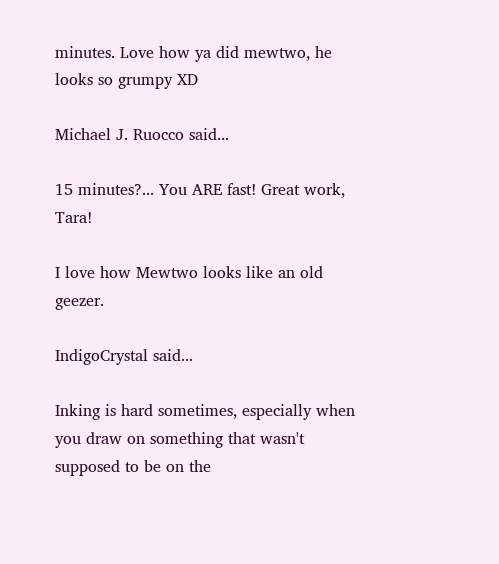minutes. Love how ya did mewtwo, he looks so grumpy XD

Michael J. Ruocco said...

15 minutes?... You ARE fast! Great work, Tara!

I love how Mewtwo looks like an old geezer.

IndigoCrystal said...

Inking is hard sometimes, especially when you draw on something that wasn't supposed to be on the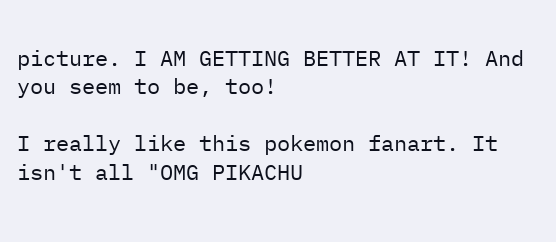picture. I AM GETTING BETTER AT IT! And you seem to be, too!

I really like this pokemon fanart. It isn't all "OMG PIKACHU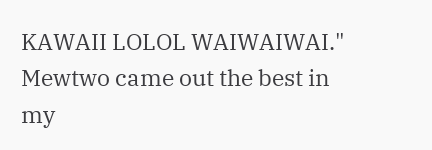KAWAII LOLOL WAIWAIWAI." Mewtwo came out the best in my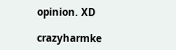opinion. XD

crazyharmke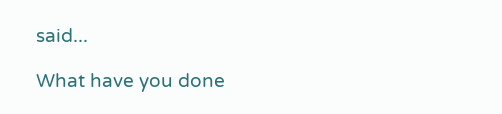said...

What have you done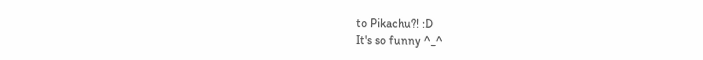to Pikachu?! :D
It's so funny ^_^